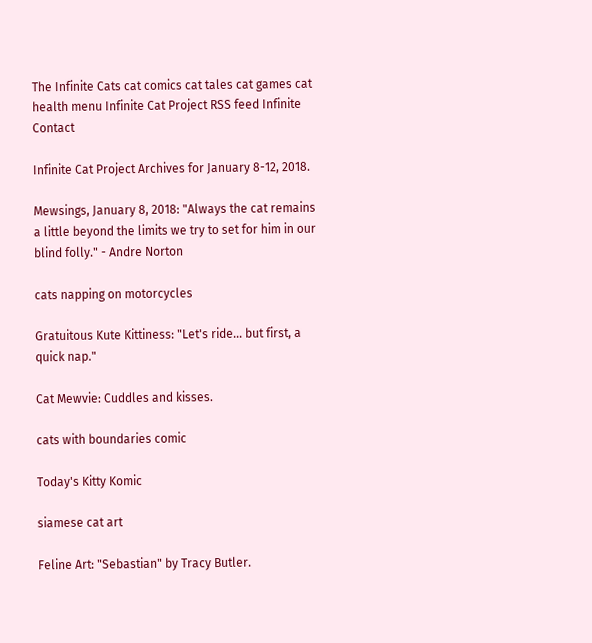The Infinite Cats cat comics cat tales cat games cat health menu Infinite Cat Project RSS feed Infinite Contact

Infinite Cat Project Archives for January 8-12, 2018.

Mewsings, January 8, 2018: "Always the cat remains a little beyond the limits we try to set for him in our blind folly." - Andre Norton

cats napping on motorcycles

Gratuitous Kute Kittiness: "Let's ride... but first, a quick nap."

Cat Mewvie: Cuddles and kisses.

cats with boundaries comic

Today's Kitty Komic

siamese cat art

Feline Art: "Sebastian" by Tracy Butler.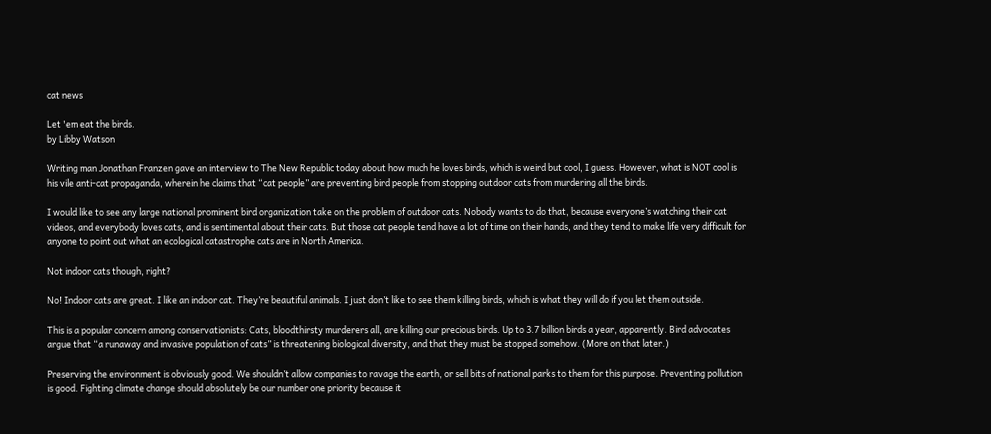cat news

Let 'em eat the birds.
by Libby Watson

Writing man Jonathan Franzen gave an interview to The New Republic today about how much he loves birds, which is weird but cool, I guess. However, what is NOT cool is his vile anti-cat propaganda, wherein he claims that “cat people” are preventing bird people from stopping outdoor cats from murdering all the birds.

I would like to see any large national prominent bird organization take on the problem of outdoor cats. Nobody wants to do that, because everyone’s watching their cat videos, and everybody loves cats, and is sentimental about their cats. But those cat people tend have a lot of time on their hands, and they tend to make life very difficult for anyone to point out what an ecological catastrophe cats are in North America.

Not indoor cats though, right?

No! Indoor cats are great. I like an indoor cat. They’re beautiful animals. I just don’t like to see them killing birds, which is what they will do if you let them outside.

This is a popular concern among conservationists: Cats, bloodthirsty murderers all, are killing our precious birds. Up to 3.7 billion birds a year, apparently. Bird advocates argue that “a runaway and invasive population of cats” is threatening biological diversity, and that they must be stopped somehow. (More on that later.)

Preserving the environment is obviously good. We shouldn’t allow companies to ravage the earth, or sell bits of national parks to them for this purpose. Preventing pollution is good. Fighting climate change should absolutely be our number one priority because it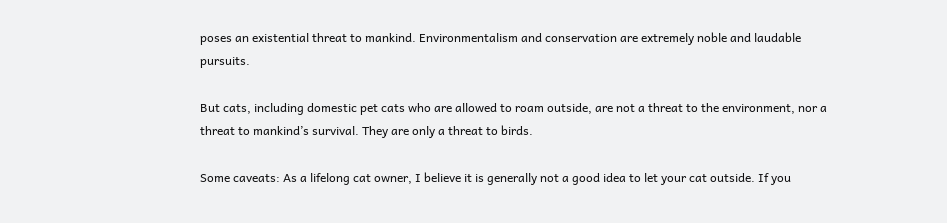poses an existential threat to mankind. Environmentalism and conservation are extremely noble and laudable pursuits.

But cats, including domestic pet cats who are allowed to roam outside, are not a threat to the environment, nor a threat to mankind’s survival. They are only a threat to birds.

Some caveats: As a lifelong cat owner, I believe it is generally not a good idea to let your cat outside. If you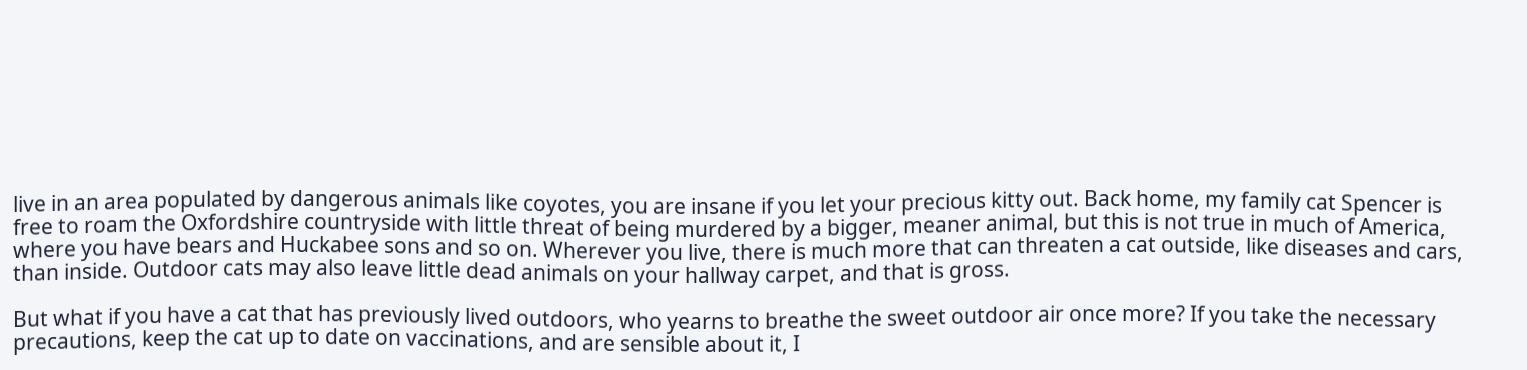live in an area populated by dangerous animals like coyotes, you are insane if you let your precious kitty out. Back home, my family cat Spencer is free to roam the Oxfordshire countryside with little threat of being murdered by a bigger, meaner animal, but this is not true in much of America, where you have bears and Huckabee sons and so on. Wherever you live, there is much more that can threaten a cat outside, like diseases and cars, than inside. Outdoor cats may also leave little dead animals on your hallway carpet, and that is gross.

But what if you have a cat that has previously lived outdoors, who yearns to breathe the sweet outdoor air once more? If you take the necessary precautions, keep the cat up to date on vaccinations, and are sensible about it, I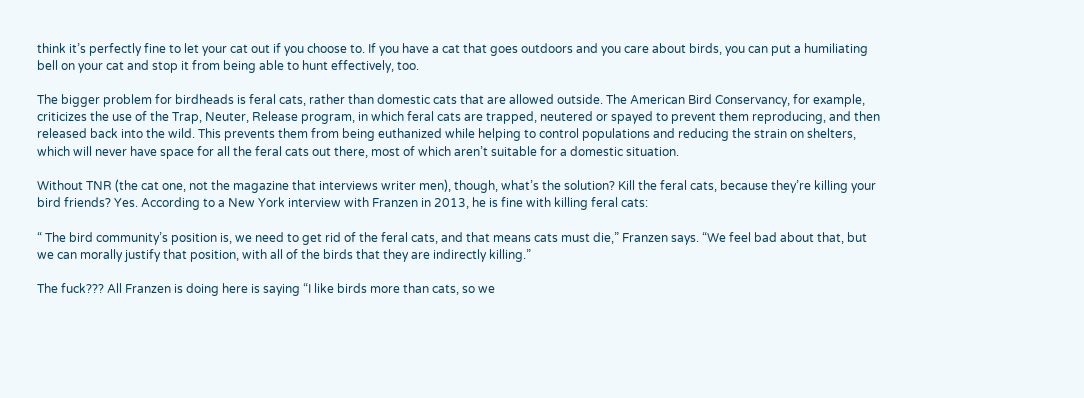think it’s perfectly fine to let your cat out if you choose to. If you have a cat that goes outdoors and you care about birds, you can put a humiliating bell on your cat and stop it from being able to hunt effectively, too.

The bigger problem for birdheads is feral cats, rather than domestic cats that are allowed outside. The American Bird Conservancy, for example, criticizes the use of the Trap, Neuter, Release program, in which feral cats are trapped, neutered or spayed to prevent them reproducing, and then released back into the wild. This prevents them from being euthanized while helping to control populations and reducing the strain on shelters, which will never have space for all the feral cats out there, most of which aren’t suitable for a domestic situation.

Without TNR (the cat one, not the magazine that interviews writer men), though, what’s the solution? Kill the feral cats, because they’re killing your bird friends? Yes. According to a New York interview with Franzen in 2013, he is fine with killing feral cats:

“ The bird community’s position is, we need to get rid of the feral cats, and that means cats must die,” Franzen says. “We feel bad about that, but we can morally justify that position, with all of the birds that they are indirectly killing.”

The fuck??? All Franzen is doing here is saying “I like birds more than cats, so we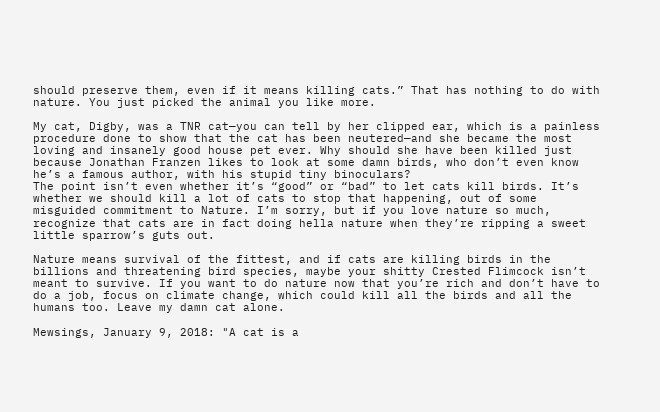should preserve them, even if it means killing cats.” That has nothing to do with nature. You just picked the animal you like more.

My cat, Digby, was a TNR cat—you can tell by her clipped ear, which is a painless procedure done to show that the cat has been neutered—and she became the most loving and insanely good house pet ever. Why should she have been killed just because Jonathan Franzen likes to look at some damn birds, who don’t even know he’s a famous author, with his stupid tiny binoculars?
The point isn’t even whether it’s “good” or “bad” to let cats kill birds. It’s whether we should kill a lot of cats to stop that happening, out of some misguided commitment to Nature. I’m sorry, but if you love nature so much, recognize that cats are in fact doing hella nature when they’re ripping a sweet little sparrow’s guts out.

Nature means survival of the fittest, and if cats are killing birds in the billions and threatening bird species, maybe your shitty Crested Flimcock isn’t meant to survive. If you want to do nature now that you’re rich and don’t have to do a job, focus on climate change, which could kill all the birds and all the humans too. Leave my damn cat alone.

Mewsings, January 9, 2018: "A cat is a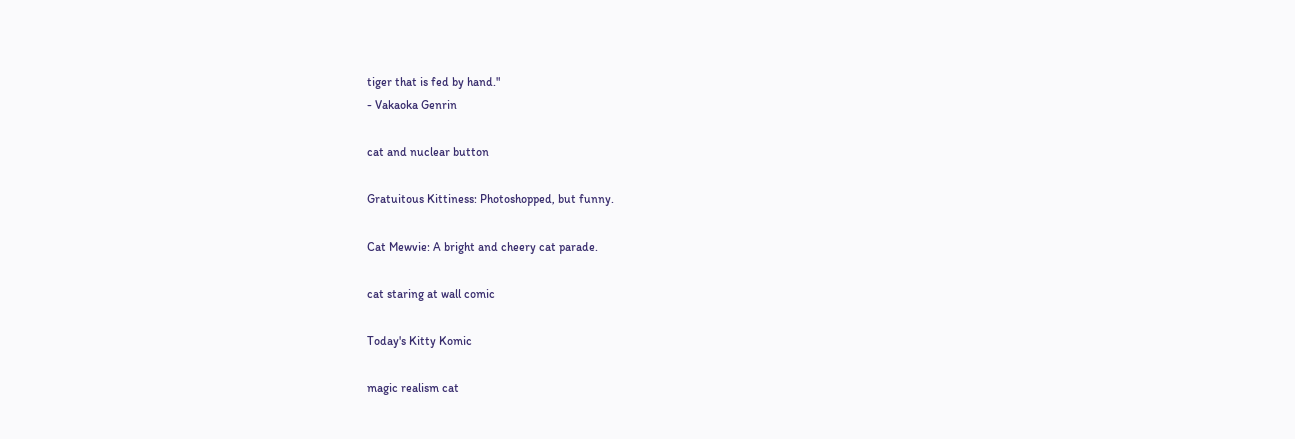tiger that is fed by hand."
- Vakaoka Genrin

cat and nuclear button

Gratuitous Kittiness: Photoshopped, but funny.

Cat Mewvie: A bright and cheery cat parade.

cat staring at wall comic

Today's Kitty Komic

magic realism cat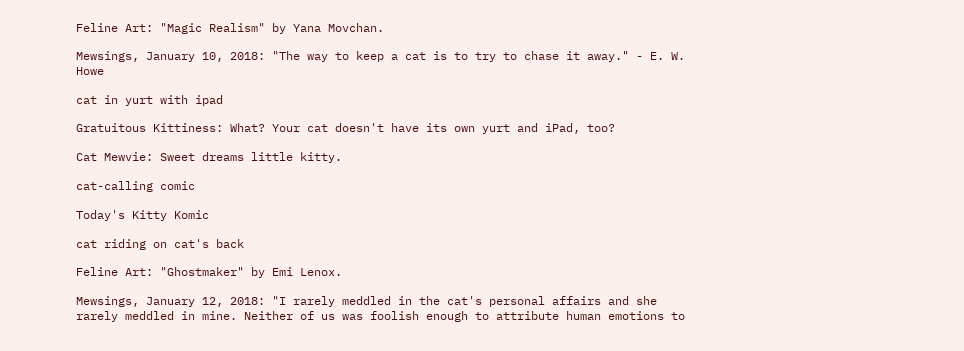Feline Art: "Magic Realism" by Yana Movchan.

Mewsings, January 10, 2018: "The way to keep a cat is to try to chase it away." - E. W. Howe

cat in yurt with ipad

Gratuitous Kittiness: What? Your cat doesn't have its own yurt and iPad, too?

Cat Mewvie: Sweet dreams little kitty.

cat-calling comic

Today's Kitty Komic

cat riding on cat's back

Feline Art: "Ghostmaker" by Emi Lenox.

Mewsings, January 12, 2018: "I rarely meddled in the cat's personal affairs and she rarely meddled in mine. Neither of us was foolish enough to attribute human emotions to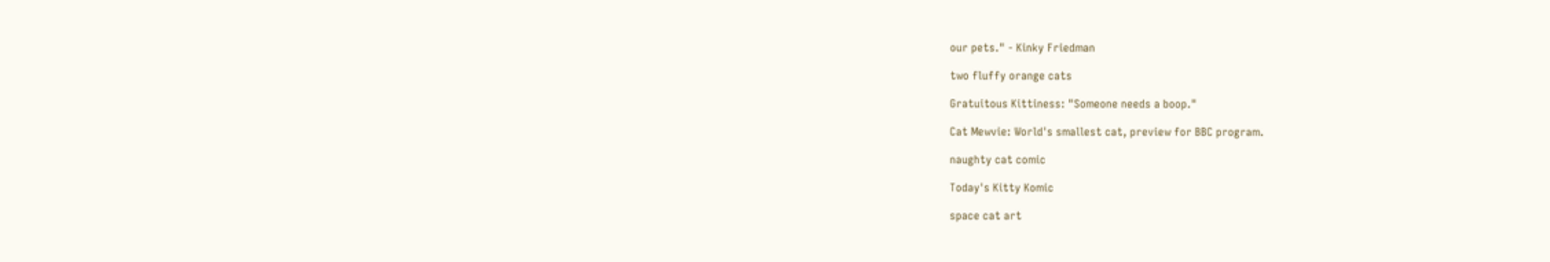our pets." - Kinky Friedman

two fluffy orange cats

Gratuitous Kittiness: "Someone needs a boop."

Cat Mewvie: World's smallest cat, preview for BBC program.

naughty cat comic

Today's Kitty Komic

space cat art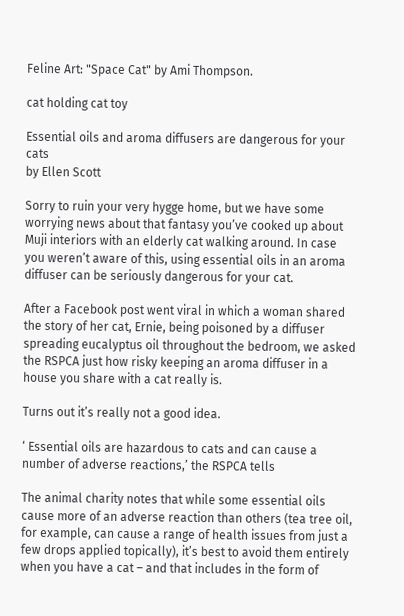Feline Art: "Space Cat" by Ami Thompson.

cat holding cat toy

Essential oils and aroma diffusers are dangerous for your cats
by Ellen Scott

Sorry to ruin your very hygge home, but we have some worrying news about that fantasy you’ve cooked up about Muji interiors with an elderly cat walking around. In case you weren’t aware of this, using essential oils in an aroma diffuser can be seriously dangerous for your cat.

After a Facebook post went viral in which a woman shared the story of her cat, Ernie, being poisoned by a diffuser spreading eucalyptus oil throughout the bedroom, we asked the RSPCA just how risky keeping an aroma diffuser in a house you share with a cat really is.

Turns out it’s really not a good idea.

‘ Essential oils are hazardous to cats and can cause a number of adverse reactions,’ the RSPCA tells

The animal charity notes that while some essential oils cause more of an adverse reaction than others (tea tree oil, for example, can cause a range of health issues from just a few drops applied topically), it’s best to avoid them entirely when you have a cat – and that includes in the form of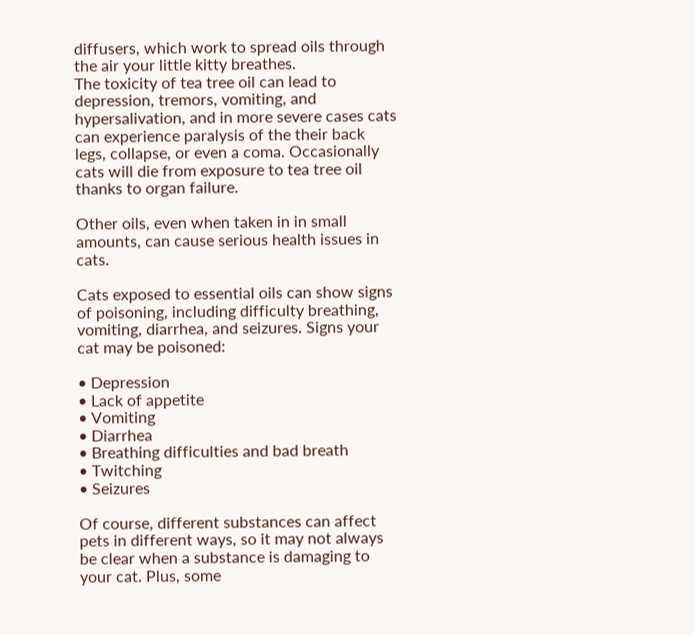diffusers, which work to spread oils through the air your little kitty breathes.
The toxicity of tea tree oil can lead to depression, tremors, vomiting, and hypersalivation, and in more severe cases cats can experience paralysis of the their back legs, collapse, or even a coma. Occasionally cats will die from exposure to tea tree oil thanks to organ failure.

Other oils, even when taken in in small amounts, can cause serious health issues in cats.

Cats exposed to essential oils can show signs of poisoning, including difficulty breathing, vomiting, diarrhea, and seizures. Signs your cat may be poisoned:

• Depression
• Lack of appetite
• Vomiting
• Diarrhea
• Breathing difficulties and bad breath
• Twitching
• Seizures

Of course, different substances can affect pets in different ways, so it may not always be clear when a substance is damaging to your cat. Plus, some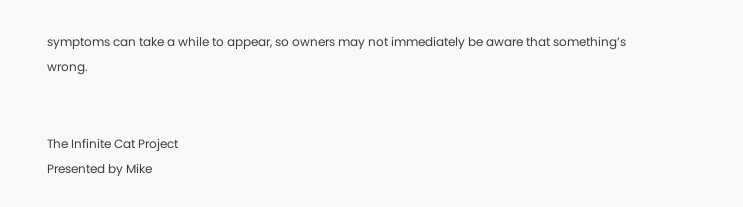symptoms can take a while to appear, so owners may not immediately be aware that something’s wrong.


The Infinite Cat Project
Presented by Mike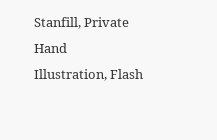Stanfill, Private Hand
Illustration, Flash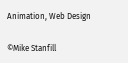Animation, Web Design

©Mike Stanfill